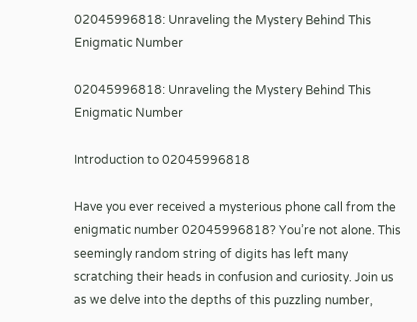02045996818: Unraveling the Mystery Behind This Enigmatic Number

02045996818: Unraveling the Mystery Behind This Enigmatic Number

Introduction to 02045996818

Have you ever received a mysterious phone call from the enigmatic number 02045996818? You’re not alone. This seemingly random string of digits has left many scratching their heads in confusion and curiosity. Join us as we delve into the depths of this puzzling number,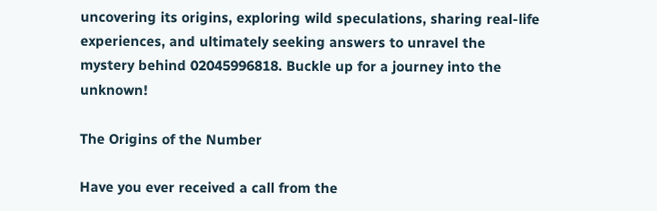uncovering its origins, exploring wild speculations, sharing real-life experiences, and ultimately seeking answers to unravel the mystery behind 02045996818. Buckle up for a journey into the unknown!

The Origins of the Number

Have you ever received a call from the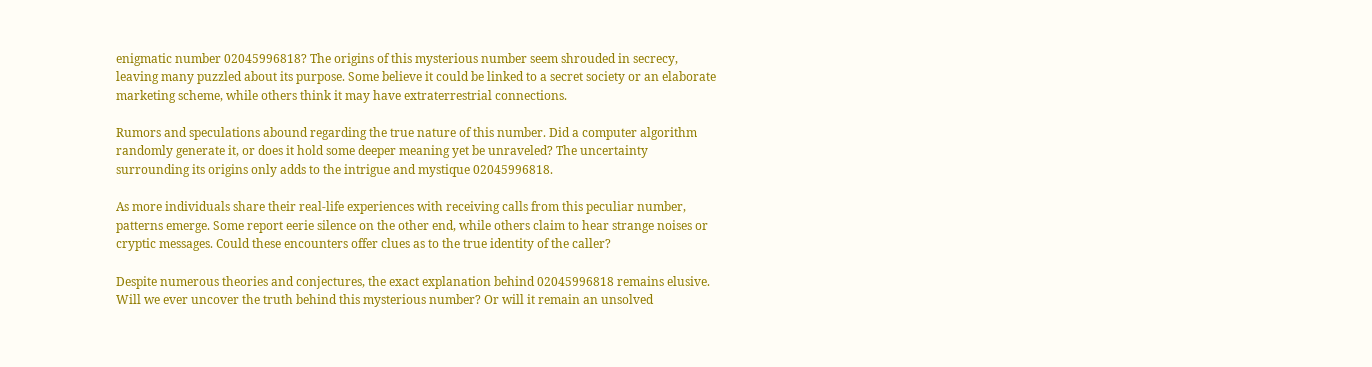enigmatic number 02045996818? The origins of this mysterious number seem shrouded in secrecy, leaving many puzzled about its purpose. Some believe it could be linked to a secret society or an elaborate marketing scheme, while others think it may have extraterrestrial connections.

Rumors and speculations abound regarding the true nature of this number. Did a computer algorithm randomly generate it, or does it hold some deeper meaning yet be unraveled? The uncertainty surrounding its origins only adds to the intrigue and mystique 02045996818.

As more individuals share their real-life experiences with receiving calls from this peculiar number, patterns emerge. Some report eerie silence on the other end, while others claim to hear strange noises or cryptic messages. Could these encounters offer clues as to the true identity of the caller?

Despite numerous theories and conjectures, the exact explanation behind 02045996818 remains elusive. Will we ever uncover the truth behind this mysterious number? Or will it remain an unsolved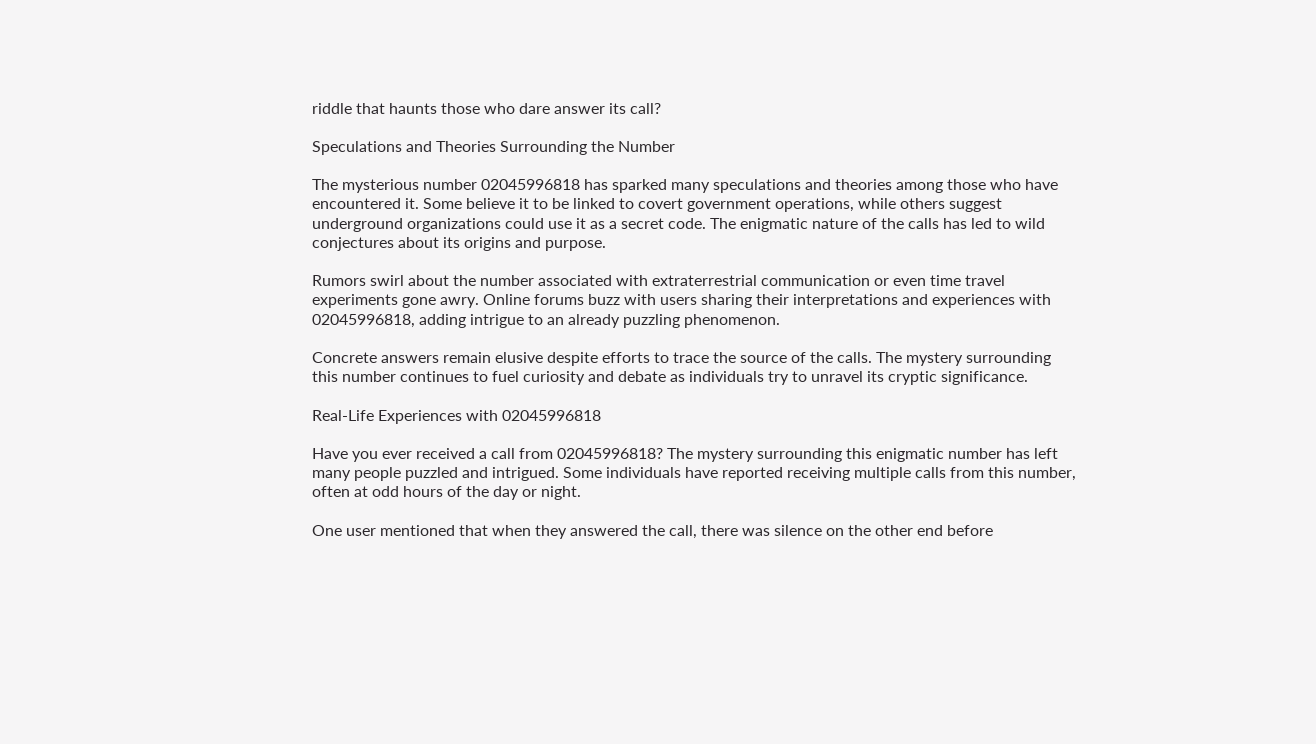riddle that haunts those who dare answer its call?

Speculations and Theories Surrounding the Number

The mysterious number 02045996818 has sparked many speculations and theories among those who have encountered it. Some believe it to be linked to covert government operations, while others suggest underground organizations could use it as a secret code. The enigmatic nature of the calls has led to wild conjectures about its origins and purpose.

Rumors swirl about the number associated with extraterrestrial communication or even time travel experiments gone awry. Online forums buzz with users sharing their interpretations and experiences with 02045996818, adding intrigue to an already puzzling phenomenon.

Concrete answers remain elusive despite efforts to trace the source of the calls. The mystery surrounding this number continues to fuel curiosity and debate as individuals try to unravel its cryptic significance.

Real-Life Experiences with 02045996818

Have you ever received a call from 02045996818? The mystery surrounding this enigmatic number has left many people puzzled and intrigued. Some individuals have reported receiving multiple calls from this number, often at odd hours of the day or night.

One user mentioned that when they answered the call, there was silence on the other end before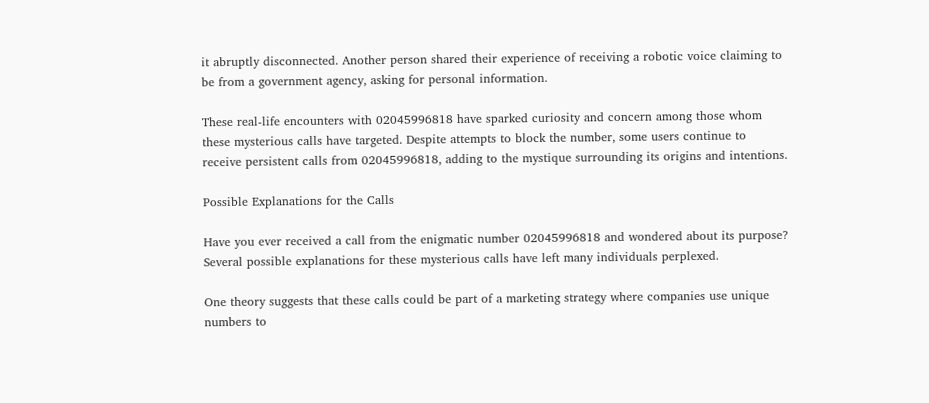it abruptly disconnected. Another person shared their experience of receiving a robotic voice claiming to be from a government agency, asking for personal information.

These real-life encounters with 02045996818 have sparked curiosity and concern among those whom these mysterious calls have targeted. Despite attempts to block the number, some users continue to receive persistent calls from 02045996818, adding to the mystique surrounding its origins and intentions.

Possible Explanations for the Calls

Have you ever received a call from the enigmatic number 02045996818 and wondered about its purpose? Several possible explanations for these mysterious calls have left many individuals perplexed.

One theory suggests that these calls could be part of a marketing strategy where companies use unique numbers to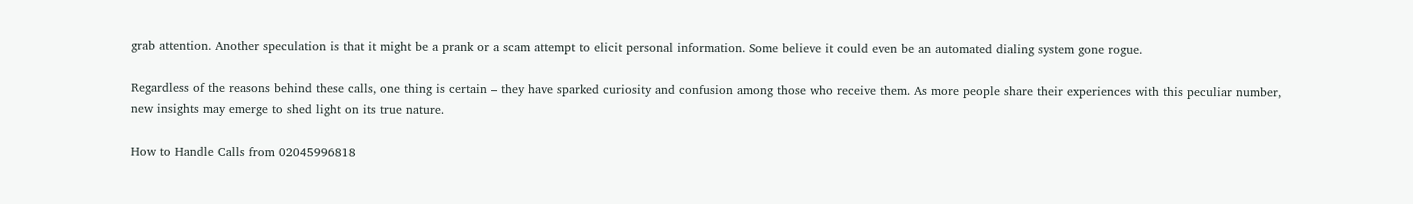grab attention. Another speculation is that it might be a prank or a scam attempt to elicit personal information. Some believe it could even be an automated dialing system gone rogue.

Regardless of the reasons behind these calls, one thing is certain – they have sparked curiosity and confusion among those who receive them. As more people share their experiences with this peculiar number, new insights may emerge to shed light on its true nature.

How to Handle Calls from 02045996818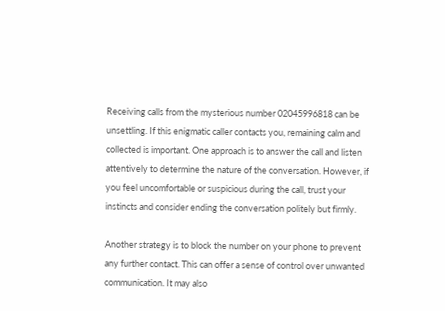Receiving calls from the mysterious number 02045996818 can be unsettling. If this enigmatic caller contacts you, remaining calm and collected is important. One approach is to answer the call and listen attentively to determine the nature of the conversation. However, if you feel uncomfortable or suspicious during the call, trust your instincts and consider ending the conversation politely but firmly.

Another strategy is to block the number on your phone to prevent any further contact. This can offer a sense of control over unwanted communication. It may also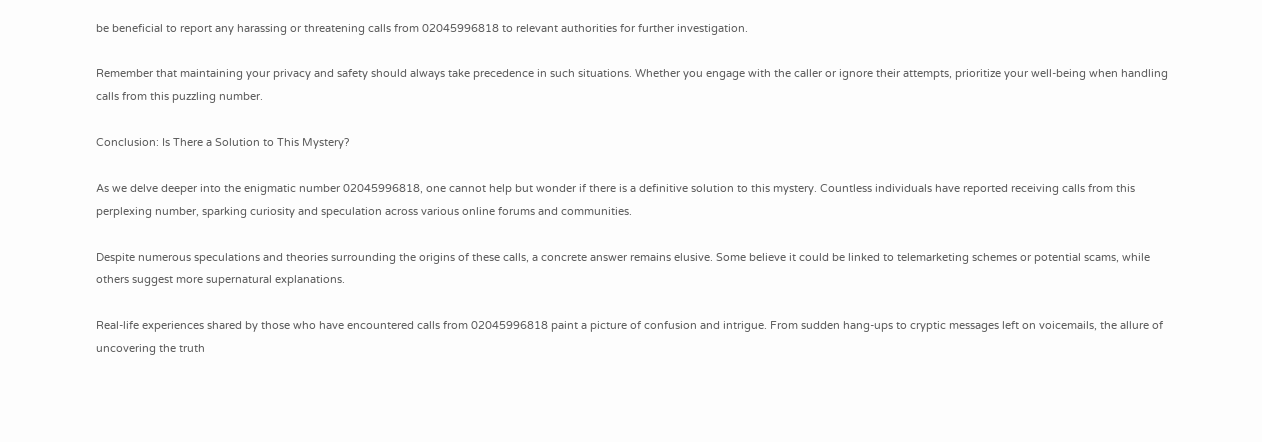be beneficial to report any harassing or threatening calls from 02045996818 to relevant authorities for further investigation.

Remember that maintaining your privacy and safety should always take precedence in such situations. Whether you engage with the caller or ignore their attempts, prioritize your well-being when handling calls from this puzzling number.

Conclusion: Is There a Solution to This Mystery?

As we delve deeper into the enigmatic number 02045996818, one cannot help but wonder if there is a definitive solution to this mystery. Countless individuals have reported receiving calls from this perplexing number, sparking curiosity and speculation across various online forums and communities.

Despite numerous speculations and theories surrounding the origins of these calls, a concrete answer remains elusive. Some believe it could be linked to telemarketing schemes or potential scams, while others suggest more supernatural explanations.

Real-life experiences shared by those who have encountered calls from 02045996818 paint a picture of confusion and intrigue. From sudden hang-ups to cryptic messages left on voicemails, the allure of uncovering the truth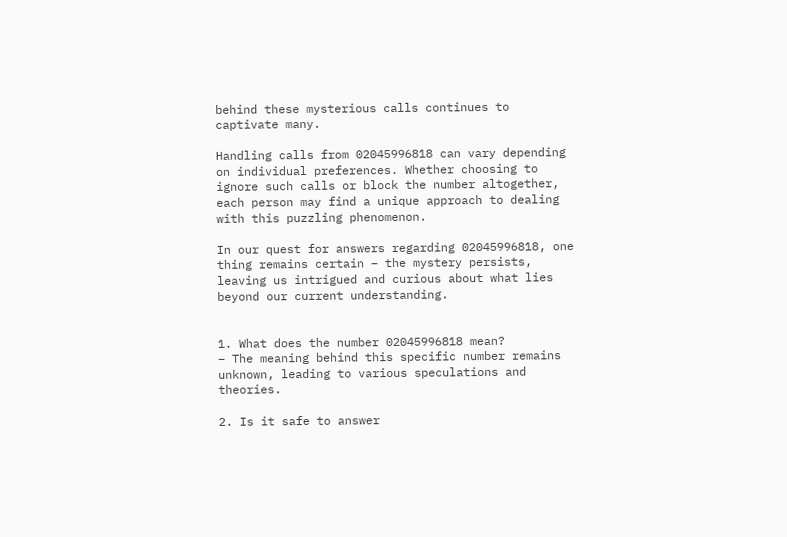behind these mysterious calls continues to captivate many.

Handling calls from 02045996818 can vary depending on individual preferences. Whether choosing to ignore such calls or block the number altogether, each person may find a unique approach to dealing with this puzzling phenomenon.

In our quest for answers regarding 02045996818, one thing remains certain – the mystery persists, leaving us intrigued and curious about what lies beyond our current understanding.


1. What does the number 02045996818 mean?
– The meaning behind this specific number remains unknown, leading to various speculations and theories.

2. Is it safe to answer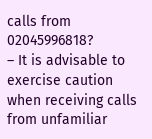calls from 02045996818?
– It is advisable to exercise caution when receiving calls from unfamiliar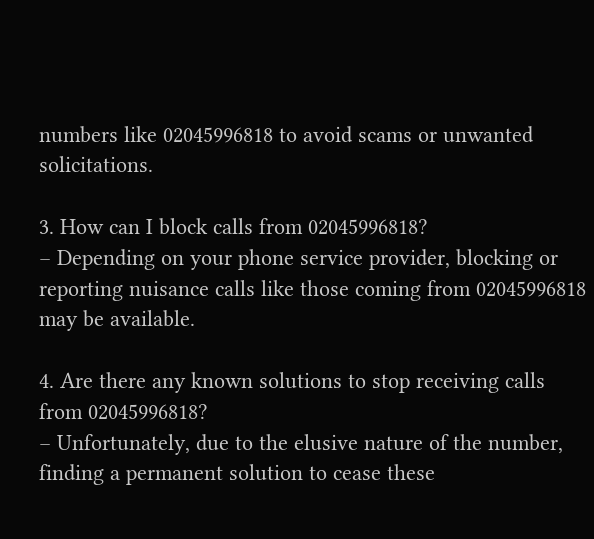numbers like 02045996818 to avoid scams or unwanted solicitations.

3. How can I block calls from 02045996818?
– Depending on your phone service provider, blocking or reporting nuisance calls like those coming from 02045996818 may be available.

4. Are there any known solutions to stop receiving calls from 02045996818?
– Unfortunately, due to the elusive nature of the number, finding a permanent solution to cease these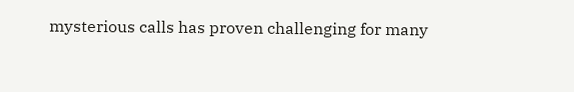mysterious calls has proven challenging for many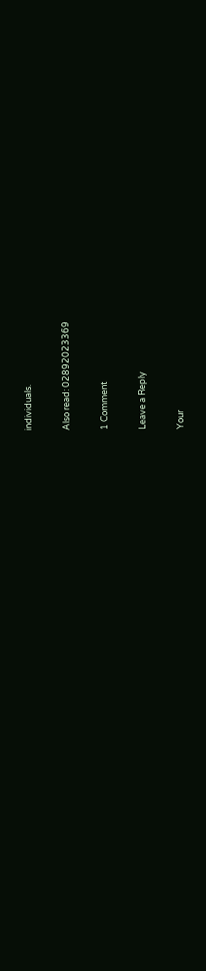individuals.

Also read: 02892023369

1 Comment

Leave a Reply

Your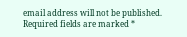email address will not be published. Required fields are marked *